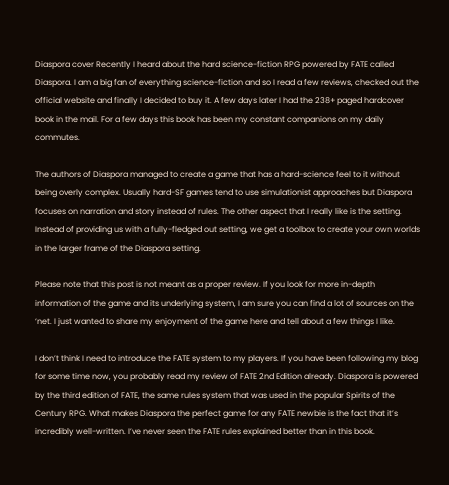Diaspora cover Recently I heard about the hard science-fiction RPG powered by FATE called Diaspora. I am a big fan of everything science-fiction and so I read a few reviews, checked out the official website and finally I decided to buy it. A few days later I had the 238+ paged hardcover book in the mail. For a few days this book has been my constant companions on my daily commutes.

The authors of Diaspora managed to create a game that has a hard-science feel to it without being overly complex. Usually hard-SF games tend to use simulationist approaches but Diaspora focuses on narration and story instead of rules. The other aspect that I really like is the setting. Instead of providing us with a fully-fledged out setting, we get a toolbox to create your own worlds in the larger frame of the Diaspora setting.

Please note that this post is not meant as a proper review. If you look for more in-depth information of the game and its underlying system, I am sure you can find a lot of sources on the ‘net. I just wanted to share my enjoyment of the game here and tell about a few things I like.

I don’t think I need to introduce the FATE system to my players. If you have been following my blog for some time now, you probably read my review of FATE 2nd Edition already. Diaspora is powered by the third edition of FATE, the same rules system that was used in the popular Spirits of the Century RPG. What makes Diaspora the perfect game for any FATE newbie is the fact that it’s incredibly well-written. I’ve never seen the FATE rules explained better than in this book.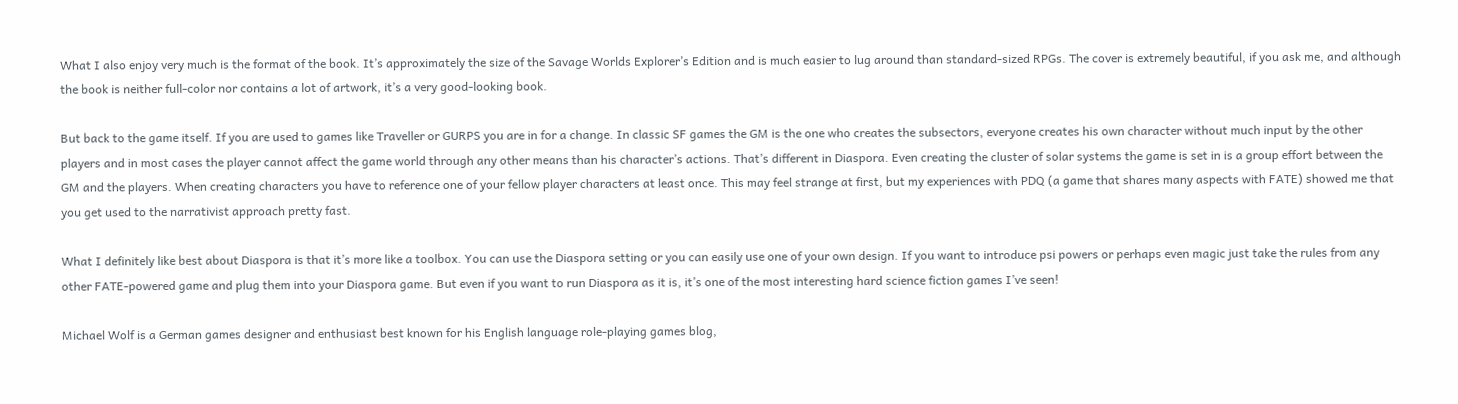What I also enjoy very much is the format of the book. It’s approximately the size of the Savage Worlds Explorer’s Edition and is much easier to lug around than standard-sized RPGs. The cover is extremely beautiful, if you ask me, and although the book is neither full-color nor contains a lot of artwork, it’s a very good-looking book.

But back to the game itself. If you are used to games like Traveller or GURPS you are in for a change. In classic SF games the GM is the one who creates the subsectors, everyone creates his own character without much input by the other players and in most cases the player cannot affect the game world through any other means than his character’s actions. That’s different in Diaspora. Even creating the cluster of solar systems the game is set in is a group effort between the GM and the players. When creating characters you have to reference one of your fellow player characters at least once. This may feel strange at first, but my experiences with PDQ (a game that shares many aspects with FATE) showed me that you get used to the narrativist approach pretty fast.

What I definitely like best about Diaspora is that it’s more like a toolbox. You can use the Diaspora setting or you can easily use one of your own design. If you want to introduce psi powers or perhaps even magic just take the rules from any other FATE-powered game and plug them into your Diaspora game. But even if you want to run Diaspora as it is, it’s one of the most interesting hard science fiction games I’ve seen!

Michael Wolf is a German games designer and enthusiast best known for his English language role-playing games blog,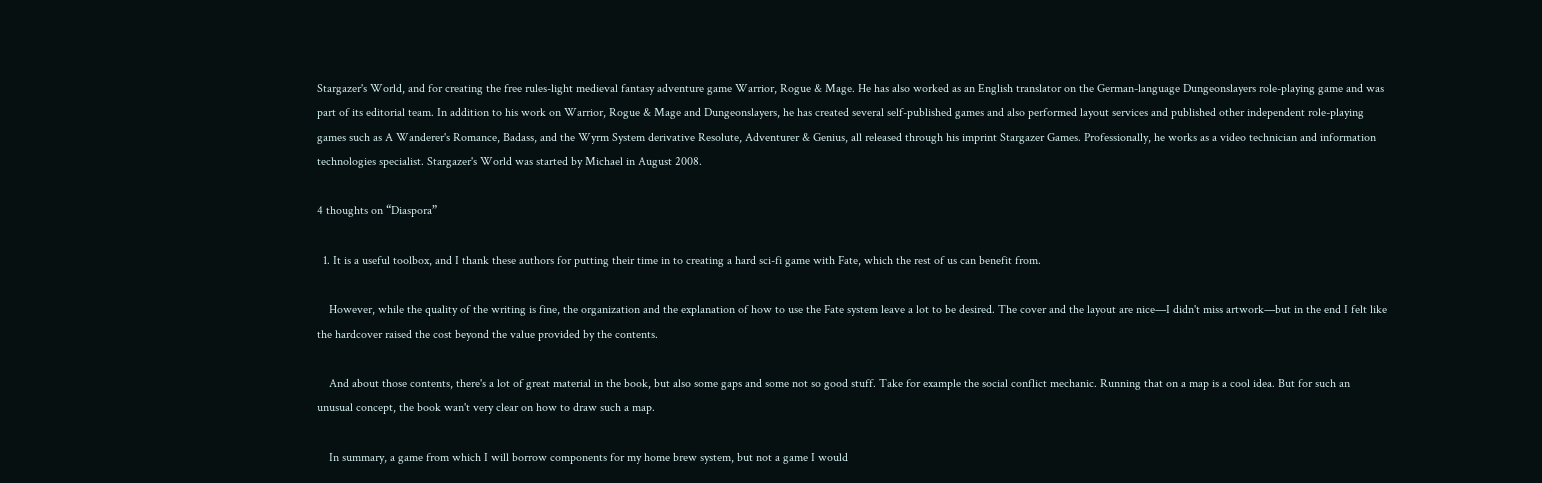Stargazer's World, and for creating the free rules-light medieval fantasy adventure game Warrior, Rogue & Mage. He has also worked as an English translator on the German-language Dungeonslayers role-playing game and was part of its editorial team. In addition to his work on Warrior, Rogue & Mage and Dungeonslayers, he has created several self-published games and also performed layout services and published other independent role-playing games such as A Wanderer's Romance, Badass, and the Wyrm System derivative Resolute, Adventurer & Genius, all released through his imprint Stargazer Games. Professionally, he works as a video technician and information technologies specialist. Stargazer's World was started by Michael in August 2008.

4 thoughts on “Diaspora”

  1. It is a useful toolbox, and I thank these authors for putting their time in to creating a hard sci-fi game with Fate, which the rest of us can benefit from.

    However, while the quality of the writing is fine, the organization and the explanation of how to use the Fate system leave a lot to be desired. The cover and the layout are nice—I didn't miss artwork—but in the end I felt like the hardcover raised the cost beyond the value provided by the contents.

    And about those contents, there's a lot of great material in the book, but also some gaps and some not so good stuff. Take for example the social conflict mechanic. Running that on a map is a cool idea. But for such an unusual concept, the book wan't very clear on how to draw such a map.

    In summary, a game from which I will borrow components for my home brew system, but not a game I would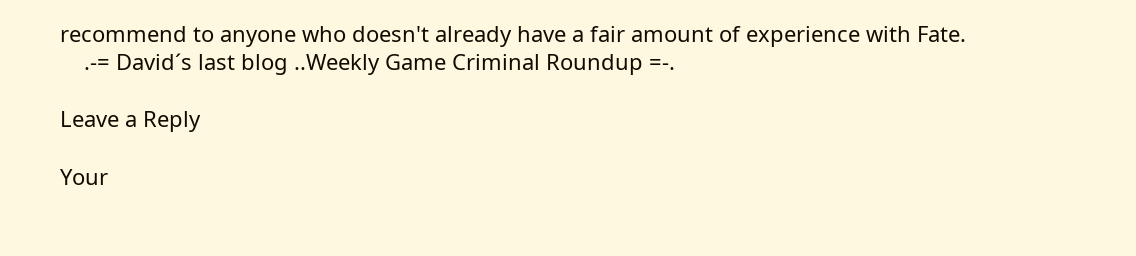recommend to anyone who doesn't already have a fair amount of experience with Fate.
    .-= David´s last blog ..Weekly Game Criminal Roundup =-.

Leave a Reply

Your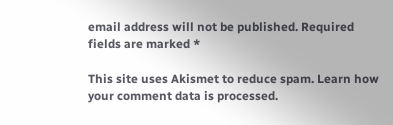email address will not be published. Required fields are marked *

This site uses Akismet to reduce spam. Learn how your comment data is processed.